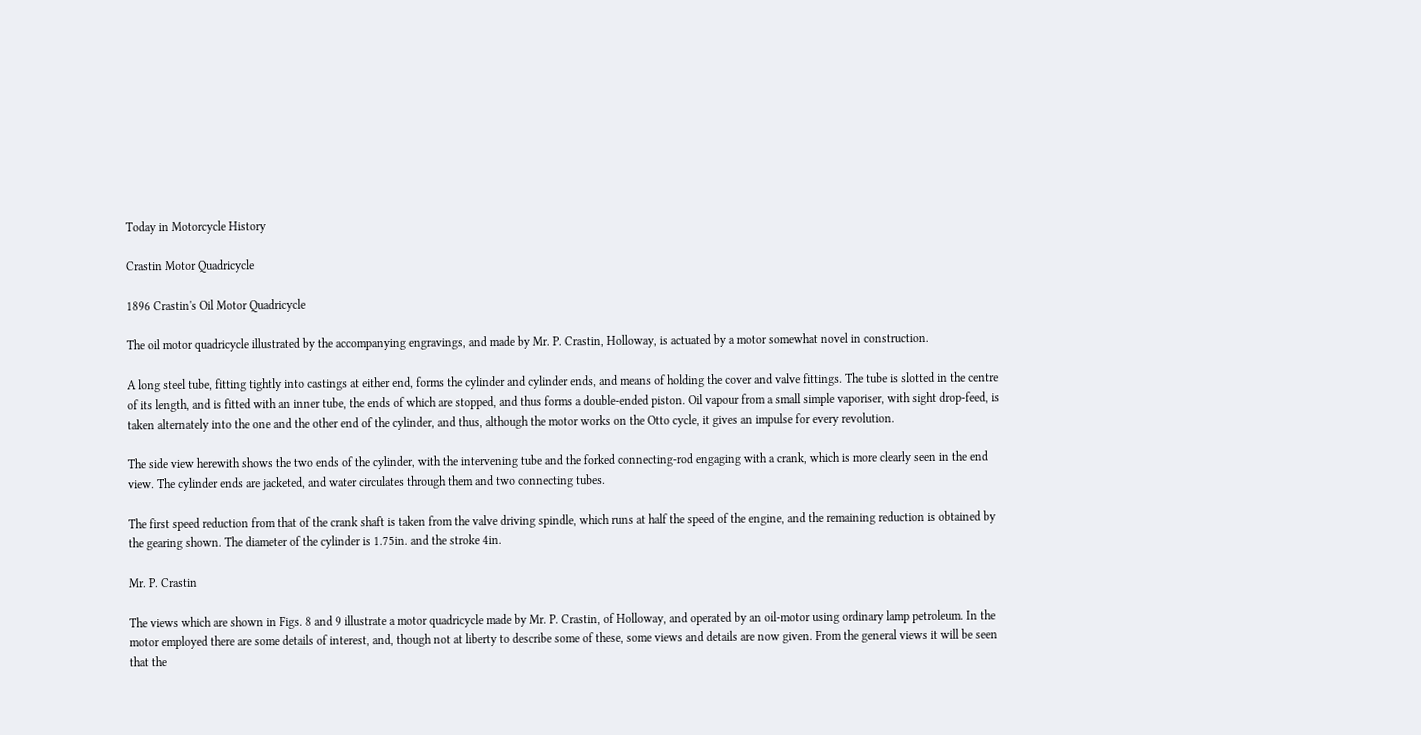Today in Motorcycle History

Crastin Motor Quadricycle

1896 Crastin's Oil Motor Quadricycle

The oil motor quadricycle illustrated by the accompanying engravings, and made by Mr. P. Crastin, Holloway, is actuated by a motor somewhat novel in construction.

A long steel tube, fitting tightly into castings at either end, forms the cylinder and cylinder ends, and means of holding the cover and valve fittings. The tube is slotted in the centre of its length, and is fitted with an inner tube, the ends of which are stopped, and thus forms a double-ended piston. Oil vapour from a small simple vaporiser, with sight drop-feed, is taken alternately into the one and the other end of the cylinder, and thus, although the motor works on the Otto cycle, it gives an impulse for every revolution.

The side view herewith shows the two ends of the cylinder, with the intervening tube and the forked connecting-rod engaging with a crank, which is more clearly seen in the end view. The cylinder ends are jacketed, and water circulates through them and two connecting tubes.

The first speed reduction from that of the crank shaft is taken from the valve driving spindle, which runs at half the speed of the engine, and the remaining reduction is obtained by the gearing shown. The diameter of the cylinder is 1.75in. and the stroke 4in.

Mr. P. Crastin

The views which are shown in Figs. 8 and 9 illustrate a motor quadricycle made by Mr. P. Crastin, of Holloway, and operated by an oil-motor using ordinary lamp petroleum. In the motor employed there are some details of interest, and, though not at liberty to describe some of these, some views and details are now given. From the general views it will be seen that the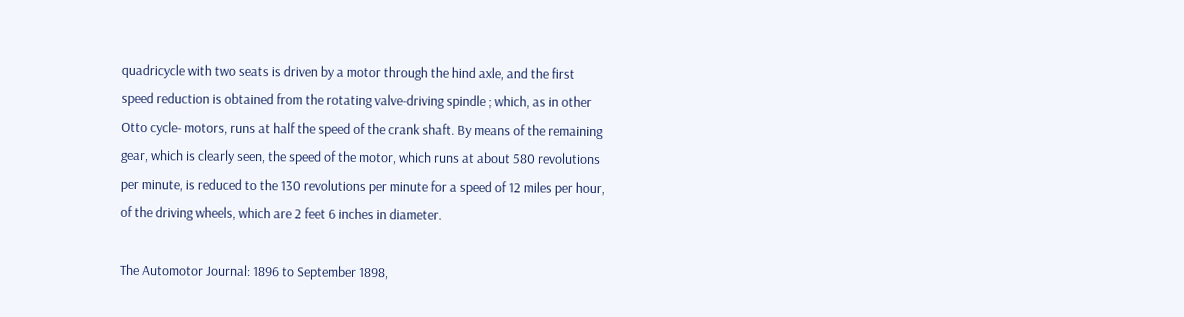quadricycle with two seats is driven by a motor through the hind axle, and the first speed reduction is obtained from the rotating valve-driving spindle ; which, as in other Otto cycle- motors, runs at half the speed of the crank shaft. By means of the remaining gear, which is clearly seen, the speed of the motor, which runs at about 580 revolutions per minute, is reduced to the 130 revolutions per minute for a speed of 12 miles per hour, of the driving wheels, which are 2 feet 6 inches in diameter.

The Automotor Journal: 1896 to September 1898,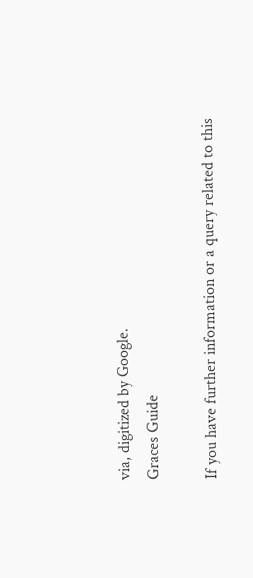via, digitized by Google.
Graces Guide

If you have further information or a query related to this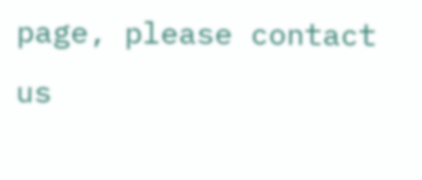page, please contact us